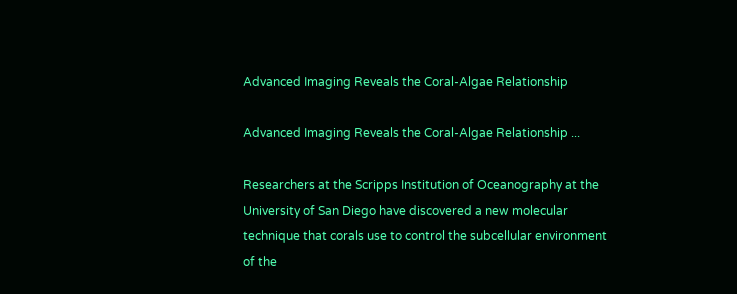Advanced Imaging Reveals the Coral-Algae Relationship

Advanced Imaging Reveals the Coral-Algae Relationship ...

Researchers at the Scripps Institution of Oceanography at the University of San Diego have discovered a new molecular technique that corals use to control the subcellular environment of the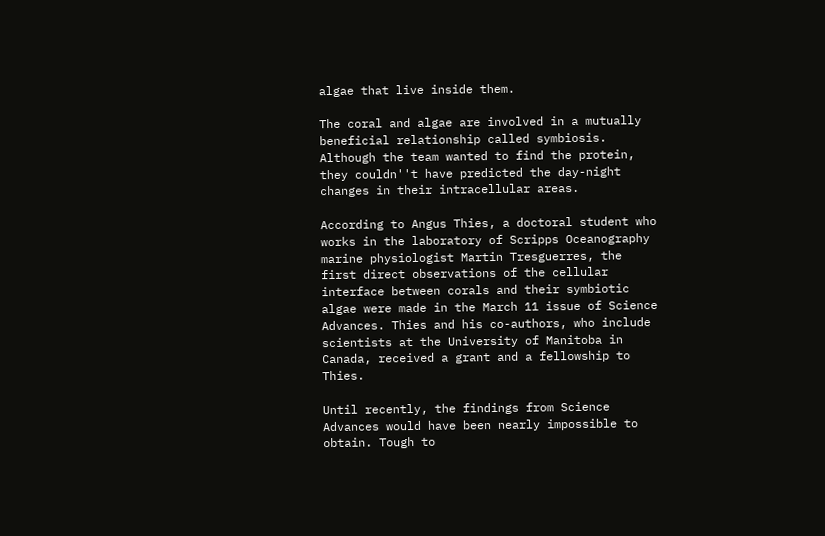algae that live inside them.

The coral and algae are involved in a mutually beneficial relationship called symbiosis. Although the team wanted to find the protein, they couldn''t have predicted the day-night changes in their intracellular areas.

According to Angus Thies, a doctoral student who works in the laboratory of Scripps Oceanography marine physiologist Martin Tresguerres, the first direct observations of the cellular interface between corals and their symbiotic algae were made in the March 11 issue of Science Advances. Thies and his co-authors, who include scientists at the University of Manitoba in Canada, received a grant and a fellowship to Thies.

Until recently, the findings from Science Advances would have been nearly impossible to obtain. Tough to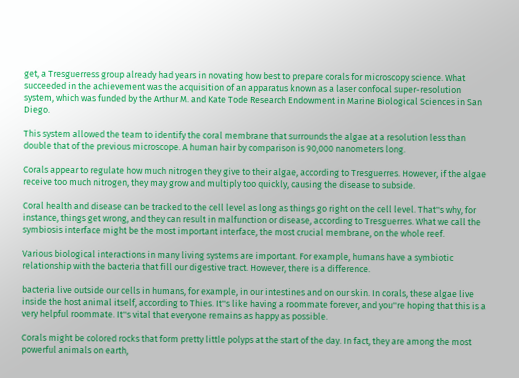get, a Tresguerress group already had years in novating how best to prepare corals for microscopy science. What succeeded in the achievement was the acquisition of an apparatus known as a laser confocal super-resolution system, which was funded by the Arthur M. and Kate Tode Research Endowment in Marine Biological Sciences in San Diego.

This system allowed the team to identify the coral membrane that surrounds the algae at a resolution less than double that of the previous microscope. A human hair by comparison is 90,000 nanometers long.

Corals appear to regulate how much nitrogen they give to their algae, according to Tresguerres. However, if the algae receive too much nitrogen, they may grow and multiply too quickly, causing the disease to subside.

Coral health and disease can be tracked to the cell level as long as things go right on the cell level. That''s why, for instance, things get wrong, and they can result in malfunction or disease, according to Tresguerres. What we call the symbiosis interface might be the most important interface, the most crucial membrane, on the whole reef.

Various biological interactions in many living systems are important. For example, humans have a symbiotic relationship with the bacteria that fill our digestive tract. However, there is a difference.

bacteria live outside our cells in humans, for example, in our intestines and on our skin. In corals, these algae live inside the host animal itself, according to Thies. It''s like having a roommate forever, and you''re hoping that this is a very helpful roommate. It''s vital that everyone remains as happy as possible.

Corals might be colored rocks that form pretty little polyps at the start of the day. In fact, they are among the most powerful animals on earth,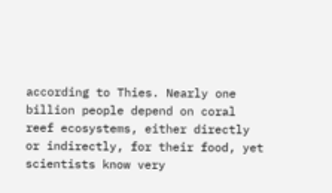according to Thies. Nearly one billion people depend on coral reef ecosystems, either directly or indirectly, for their food, yet scientists know very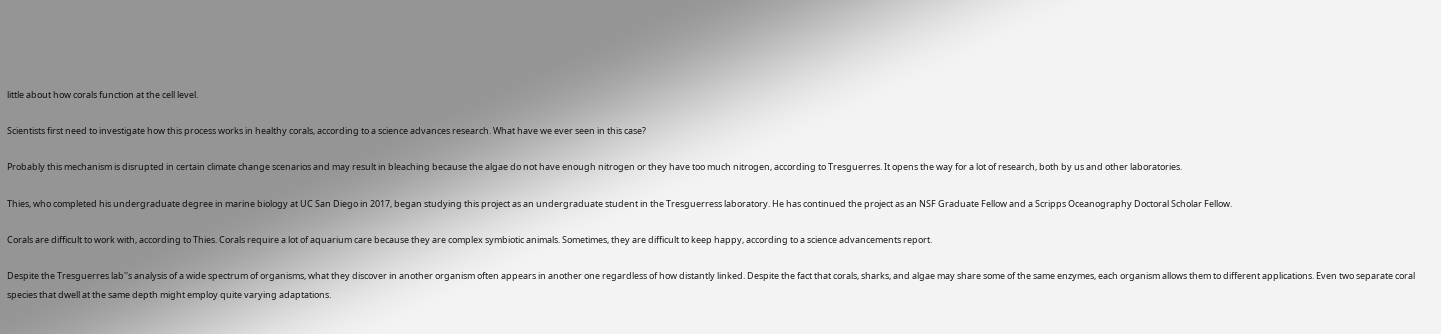little about how corals function at the cell level.

Scientists first need to investigate how this process works in healthy corals, according to a science advances research. What have we ever seen in this case?

Probably this mechanism is disrupted in certain climate change scenarios and may result in bleaching because the algae do not have enough nitrogen or they have too much nitrogen, according to Tresguerres. It opens the way for a lot of research, both by us and other laboratories.

Thies, who completed his undergraduate degree in marine biology at UC San Diego in 2017, began studying this project as an undergraduate student in the Tresguerress laboratory. He has continued the project as an NSF Graduate Fellow and a Scripps Oceanography Doctoral Scholar Fellow.

Corals are difficult to work with, according to Thies. Corals require a lot of aquarium care because they are complex symbiotic animals. Sometimes, they are difficult to keep happy, according to a science advancements report.

Despite the Tresguerres lab''s analysis of a wide spectrum of organisms, what they discover in another organism often appears in another one regardless of how distantly linked. Despite the fact that corals, sharks, and algae may share some of the same enzymes, each organism allows them to different applications. Even two separate coral species that dwell at the same depth might employ quite varying adaptations.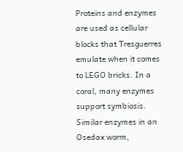Proteins and enzymes are used as cellular blocks that Tresguerres emulate when it comes to LEGO bricks. In a coral, many enzymes support symbiosis. Similar enzymes in an Osedax worm,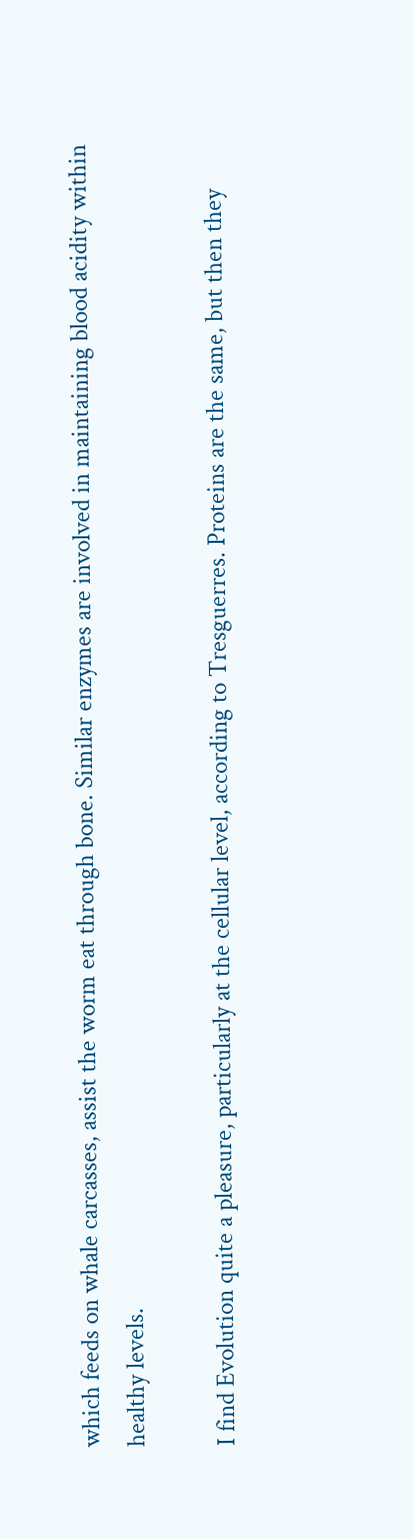which feeds on whale carcasses, assist the worm eat through bone. Similar enzymes are involved in maintaining blood acidity within healthy levels.

I find Evolution quite a pleasure, particularly at the cellular level, according to Tresguerres. Proteins are the same, but then they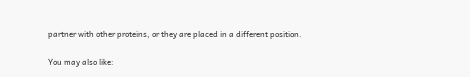partner with other proteins, or they are placed in a different position.

You may also like: